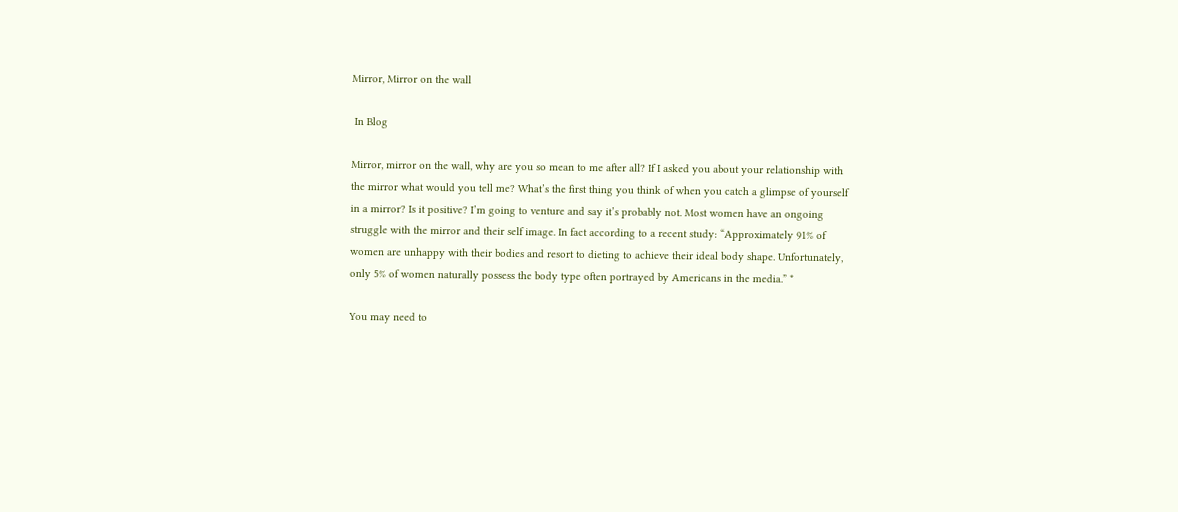Mirror, Mirror on the wall

 In Blog

Mirror, mirror on the wall, why are you so mean to me after all? If I asked you about your relationship with the mirror what would you tell me? What’s the first thing you think of when you catch a glimpse of yourself in a mirror? Is it positive? I’m going to venture and say it’s probably not. Most women have an ongoing struggle with the mirror and their self image. In fact according to a recent study: “Approximately 91% of women are unhappy with their bodies and resort to dieting to achieve their ideal body shape. Unfortunately, only 5% of women naturally possess the body type often portrayed by Americans in the media.” *

You may need to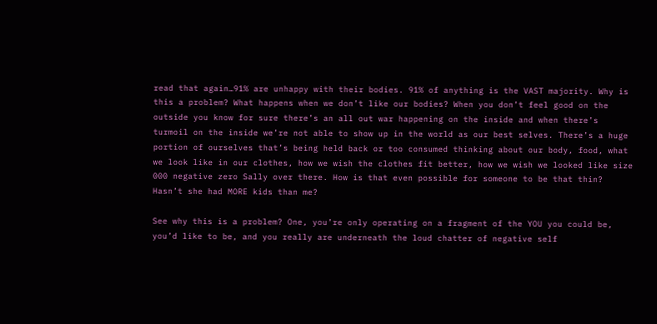read that again…91% are unhappy with their bodies. 91% of anything is the VAST majority. Why is this a problem? What happens when we don’t like our bodies? When you don’t feel good on the outside you know for sure there’s an all out war happening on the inside and when there’s turmoil on the inside we’re not able to show up in the world as our best selves. There’s a huge portion of ourselves that’s being held back or too consumed thinking about our body, food, what we look like in our clothes, how we wish the clothes fit better, how we wish we looked like size 000 negative zero Sally over there. How is that even possible for someone to be that thin? Hasn’t she had MORE kids than me?

See why this is a problem? One, you’re only operating on a fragment of the YOU you could be, you’d like to be, and you really are underneath the loud chatter of negative self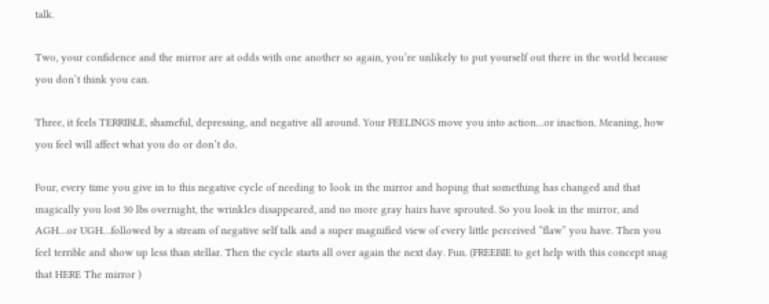talk.

Two, your confidence and the mirror are at odds with one another so again, you’re unlikely to put yourself out there in the world because you don’t think you can.

Three, it feels TERRIBLE, shameful, depressing, and negative all around. Your FEELINGS move you into action…or inaction. Meaning, how you feel will affect what you do or don’t do.

Four, every time you give in to this negative cycle of needing to look in the mirror and hoping that something has changed and that magically you lost 30 lbs overnight, the wrinkles disappeared, and no more gray hairs have sprouted. So you look in the mirror, and AGH…or UGH…followed by a stream of negative self talk and a super magnified view of every little perceived “flaw” you have. Then you feel terrible and show up less than stellar. Then the cycle starts all over again the next day. Fun. (FREEBIE to get help with this concept snag that HERE The mirror )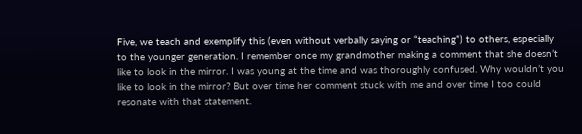Five, we teach and exemplify this (even without verbally saying or “teaching”) to others, especially to the younger generation. I remember once my grandmother making a comment that she doesn’t like to look in the mirror. I was young at the time and was thoroughly confused. Why wouldn’t you like to look in the mirror? But over time her comment stuck with me and over time I too could resonate with that statement.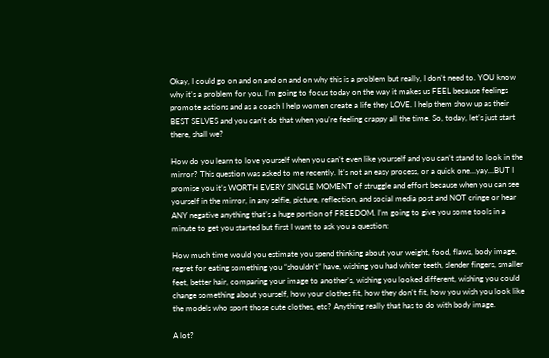Okay, I could go on and on and on and on why this is a problem but really, I don’t need to. YOU know why it’s a problem for you. I’m going to focus today on the way it makes us FEEL because feelings promote actions and as a coach I help women create a life they LOVE. I help them show up as their BEST SELVES and you can’t do that when you’re feeling crappy all the time. So, today, let’s just start there, shall we?

How do you learn to love yourself when you can’t even like yourself and you can’t stand to look in the mirror? This question was asked to me recently. It’s not an easy process, or a quick one…yay…BUT I promise you it’s WORTH EVERY SINGLE MOMENT of struggle and effort because when you can see yourself in the mirror, in any selfie, picture, reflection, and social media post and NOT cringe or hear ANY negative anything that’s a huge portion of FREEDOM. I’m going to give you some tools in a minute to get you started but first I want to ask you a question:

How much time would you estimate you spend thinking about your weight, food, flaws, body image, regret for eating something you “shouldn’t” have, wishing you had whiter teeth, slender fingers, smaller feet, better hair, comparing your image to another’s, wishing you looked different, wishing you could change something about yourself, how your clothes fit, how they don’t fit, how you wish you look like the models who sport those cute clothes, etc? Anything really that has to do with body image.

A lot?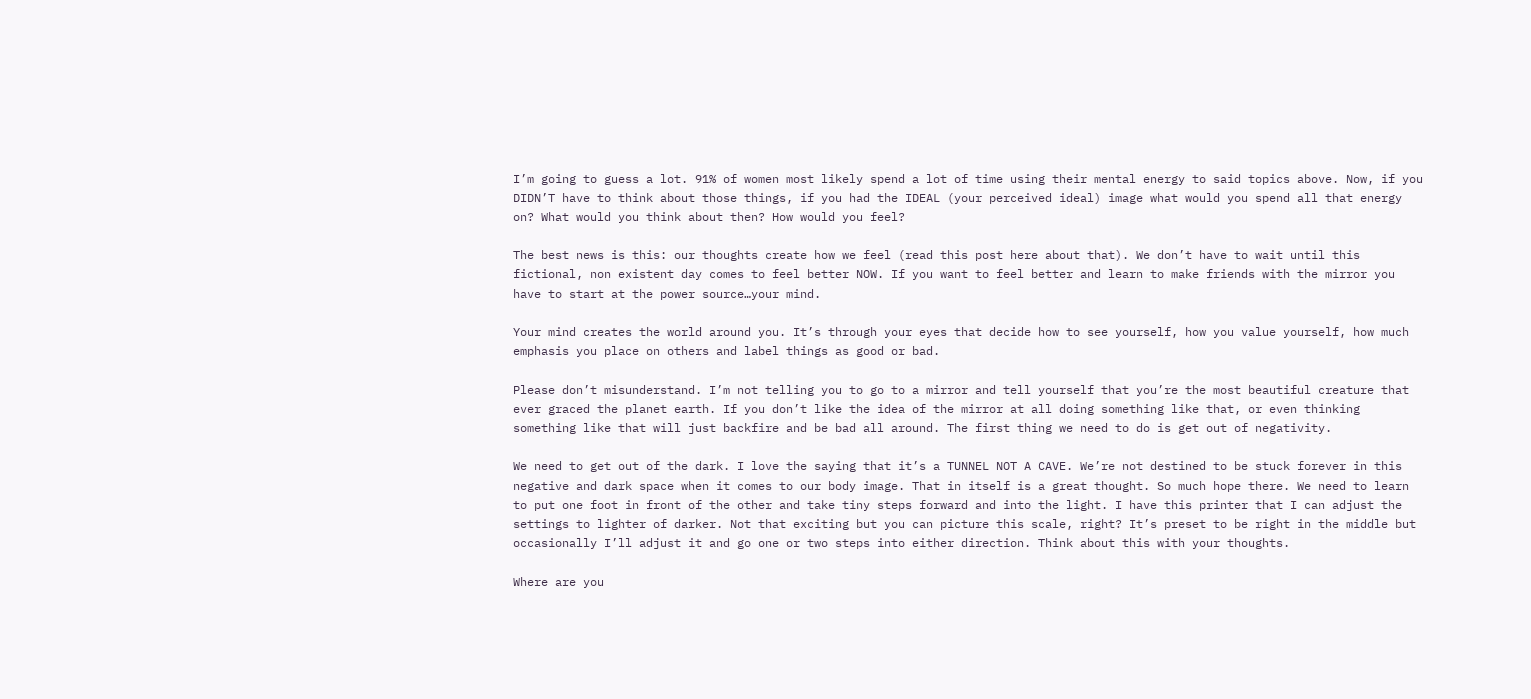I’m going to guess a lot. 91% of women most likely spend a lot of time using their mental energy to said topics above. Now, if you DIDN’T have to think about those things, if you had the IDEAL (your perceived ideal) image what would you spend all that energy on? What would you think about then? How would you feel?

The best news is this: our thoughts create how we feel (read this post here about that). We don’t have to wait until this fictional, non existent day comes to feel better NOW. If you want to feel better and learn to make friends with the mirror you have to start at the power source…your mind.

Your mind creates the world around you. It’s through your eyes that decide how to see yourself, how you value yourself, how much emphasis you place on others and label things as good or bad.

Please don’t misunderstand. I’m not telling you to go to a mirror and tell yourself that you’re the most beautiful creature that ever graced the planet earth. If you don’t like the idea of the mirror at all doing something like that, or even thinking something like that will just backfire and be bad all around. The first thing we need to do is get out of negativity.

We need to get out of the dark. I love the saying that it’s a TUNNEL NOT A CAVE. We’re not destined to be stuck forever in this negative and dark space when it comes to our body image. That in itself is a great thought. So much hope there. We need to learn to put one foot in front of the other and take tiny steps forward and into the light. I have this printer that I can adjust the settings to lighter of darker. Not that exciting but you can picture this scale, right? It’s preset to be right in the middle but occasionally I’ll adjust it and go one or two steps into either direction. Think about this with your thoughts.

Where are you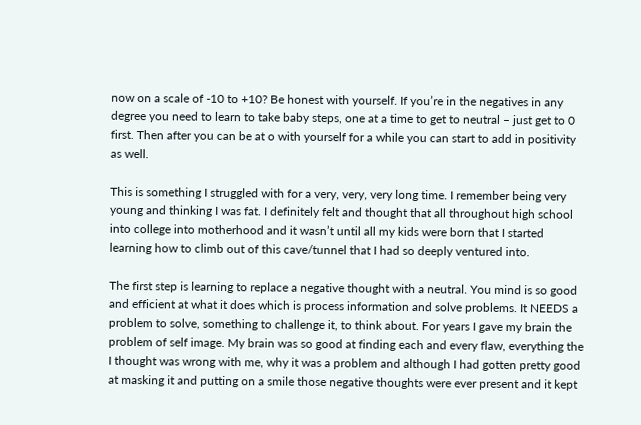now on a scale of -10 to +10? Be honest with yourself. If you’re in the negatives in any degree you need to learn to take baby steps, one at a time to get to neutral – just get to 0 first. Then after you can be at o with yourself for a while you can start to add in positivity as well.

This is something I struggled with for a very, very, very long time. I remember being very young and thinking I was fat. I definitely felt and thought that all throughout high school into college into motherhood and it wasn’t until all my kids were born that I started learning how to climb out of this cave/tunnel that I had so deeply ventured into.

The first step is learning to replace a negative thought with a neutral. You mind is so good and efficient at what it does which is process information and solve problems. It NEEDS a problem to solve, something to challenge it, to think about. For years I gave my brain the problem of self image. My brain was so good at finding each and every flaw, everything the I thought was wrong with me, why it was a problem and although I had gotten pretty good at masking it and putting on a smile those negative thoughts were ever present and it kept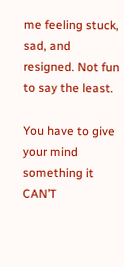me feeling stuck, sad, and resigned. Not fun to say the least.

You have to give your mind something it CAN’T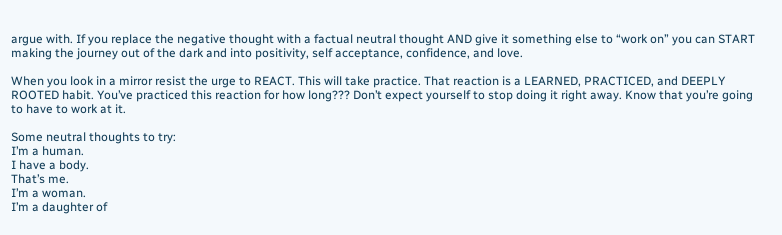argue with. If you replace the negative thought with a factual neutral thought AND give it something else to “work on” you can START making the journey out of the dark and into positivity, self acceptance, confidence, and love.

When you look in a mirror resist the urge to REACT. This will take practice. That reaction is a LEARNED, PRACTICED, and DEEPLY ROOTED habit. You’ve practiced this reaction for how long??? Don’t expect yourself to stop doing it right away. Know that you’re going to have to work at it.

Some neutral thoughts to try:
I’m a human.
I have a body.
That’s me.
I’m a woman.
I’m a daughter of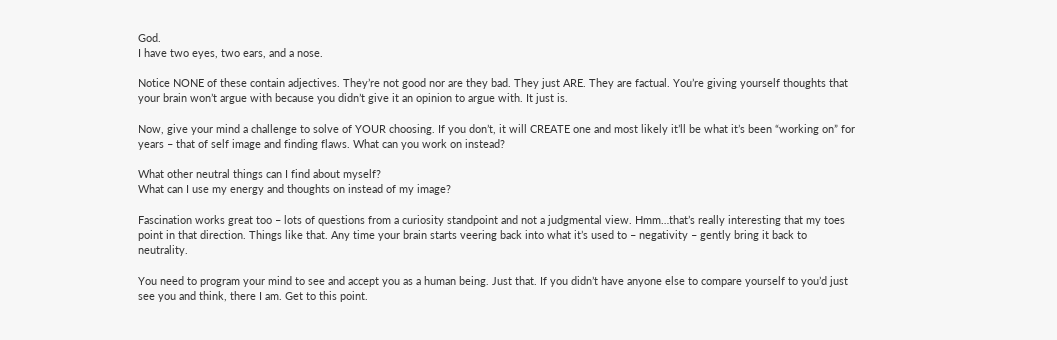God.
I have two eyes, two ears, and a nose.

Notice NONE of these contain adjectives. They’re not good nor are they bad. They just ARE. They are factual. You’re giving yourself thoughts that your brain won’t argue with because you didn’t give it an opinion to argue with. It just is.

Now, give your mind a challenge to solve of YOUR choosing. If you don’t, it will CREATE one and most likely it’ll be what it’s been “working on” for years – that of self image and finding flaws. What can you work on instead?

What other neutral things can I find about myself?
What can I use my energy and thoughts on instead of my image?

Fascination works great too – lots of questions from a curiosity standpoint and not a judgmental view. Hmm…that’s really interesting that my toes point in that direction. Things like that. Any time your brain starts veering back into what it’s used to – negativity – gently bring it back to neutrality.

You need to program your mind to see and accept you as a human being. Just that. If you didn’t have anyone else to compare yourself to you’d just see you and think, there I am. Get to this point.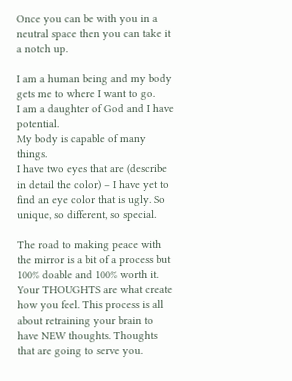Once you can be with you in a neutral space then you can take it a notch up.

I am a human being and my body gets me to where I want to go.
I am a daughter of God and I have potential.
My body is capable of many things.
I have two eyes that are (describe in detail the color) – I have yet to find an eye color that is ugly. So unique, so different, so special.

The road to making peace with the mirror is a bit of a process but 100% doable and 100% worth it. Your THOUGHTS are what create how you feel. This process is all about retraining your brain to have NEW thoughts. Thoughts that are going to serve you.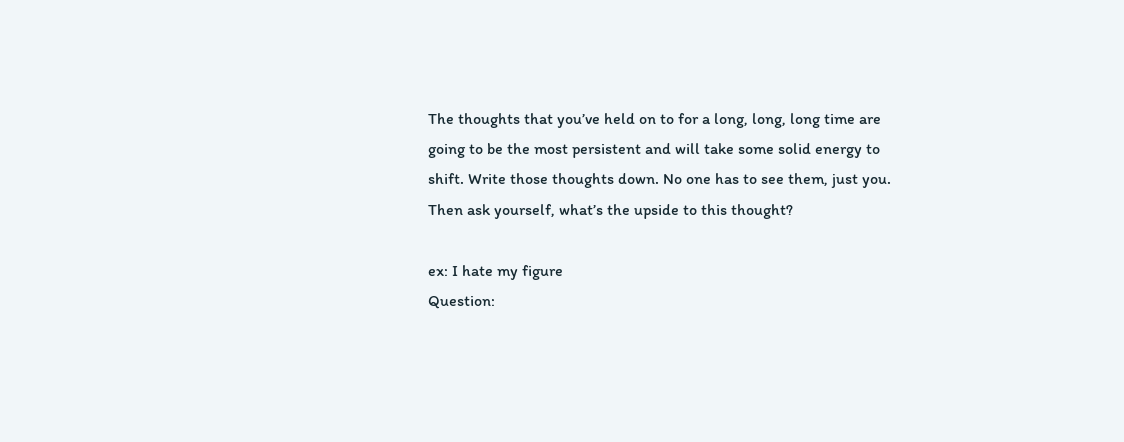The thoughts that you’ve held on to for a long, long, long time are going to be the most persistent and will take some solid energy to shift. Write those thoughts down. No one has to see them, just you. Then ask yourself, what’s the upside to this thought?

ex: I hate my figure
Question: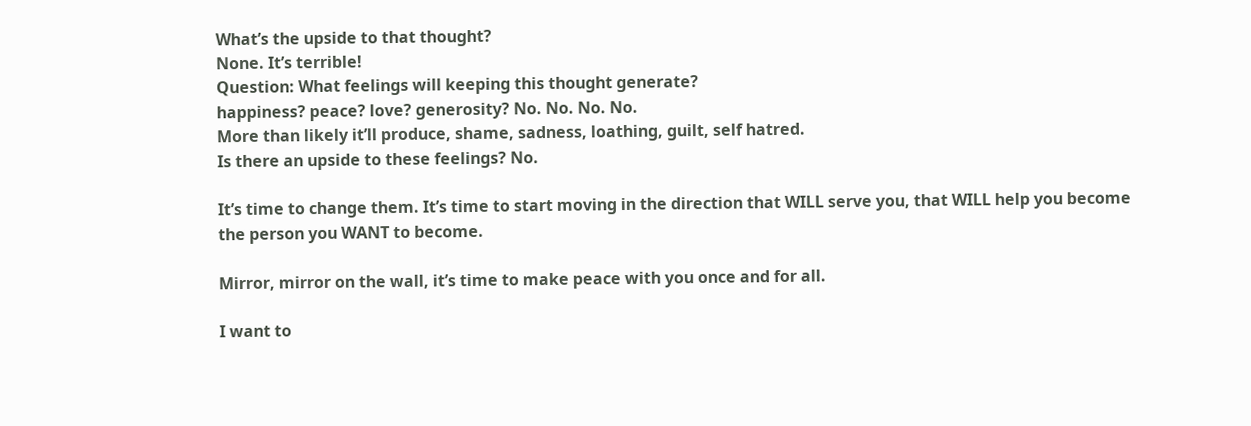What’s the upside to that thought?
None. It’s terrible!
Question: What feelings will keeping this thought generate?
happiness? peace? love? generosity? No. No. No. No.
More than likely it’ll produce, shame, sadness, loathing, guilt, self hatred.
Is there an upside to these feelings? No.

It’s time to change them. It’s time to start moving in the direction that WILL serve you, that WILL help you become the person you WANT to become.

Mirror, mirror on the wall, it’s time to make peace with you once and for all.

I want to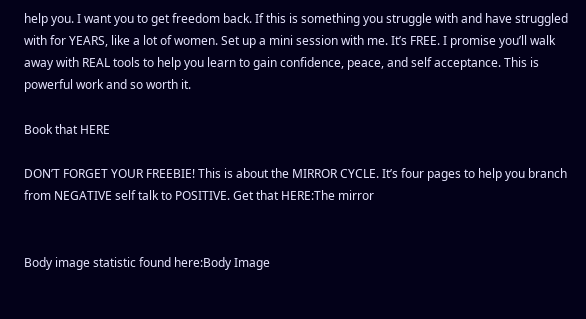help you. I want you to get freedom back. If this is something you struggle with and have struggled with for YEARS, like a lot of women. Set up a mini session with me. It’s FREE. I promise you’ll walk away with REAL tools to help you learn to gain confidence, peace, and self acceptance. This is powerful work and so worth it.

Book that HERE

DON’T FORGET YOUR FREEBIE! This is about the MIRROR CYCLE. It’s four pages to help you branch from NEGATIVE self talk to POSITIVE. Get that HERE:The mirror


Body image statistic found here:Body Image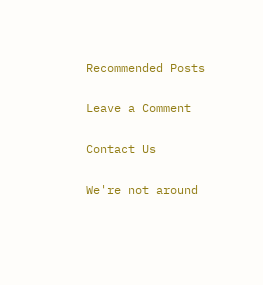Recommended Posts

Leave a Comment

Contact Us

We're not around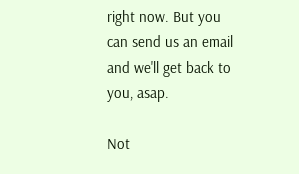right now. But you can send us an email and we'll get back to you, asap.

Not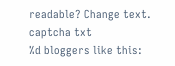readable? Change text. captcha txt
%d bloggers like this: